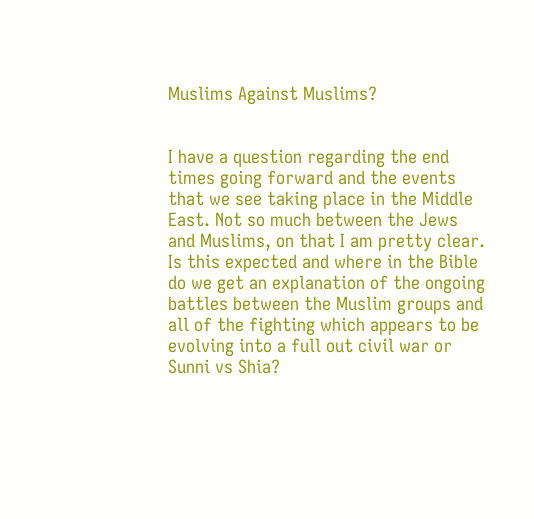Muslims Against Muslims?


I have a question regarding the end times going forward and the events that we see taking place in the Middle East. Not so much between the Jews and Muslims, on that I am pretty clear. Is this expected and where in the Bible do we get an explanation of the ongoing battles between the Muslim groups and all of the fighting which appears to be evolving into a full out civil war or Sunni vs Shia?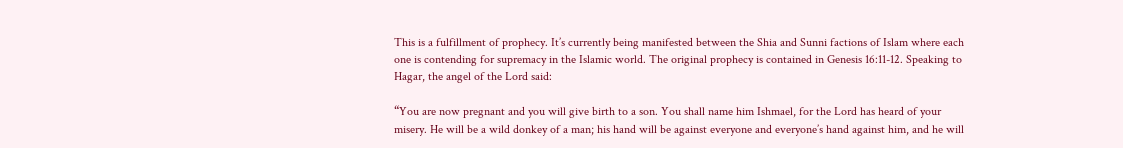This is a fulfillment of prophecy. It’s currently being manifested between the Shia and Sunni factions of Islam where each one is contending for supremacy in the Islamic world. The original prophecy is contained in Genesis 16:11-12. Speaking to Hagar, the angel of the Lord said:

“You are now pregnant and you will give birth to a son. You shall name him Ishmael, for the Lord has heard of your misery. He will be a wild donkey of a man; his hand will be against everyone and everyone’s hand against him, and he will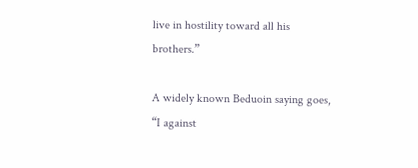live in hostility toward all his brothers.”

A widely known Beduoin saying goes, “I against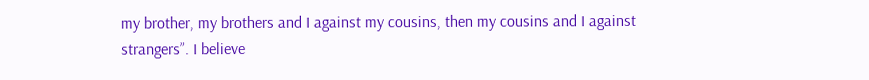my brother, my brothers and I against my cousins, then my cousins and I against strangers”. I believe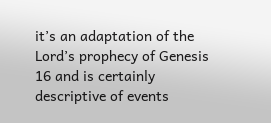it’s an adaptation of the Lord’s prophecy of Genesis 16 and is certainly descriptive of events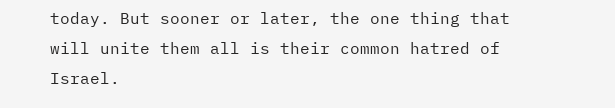today. But sooner or later, the one thing that will unite them all is their common hatred of Israel.